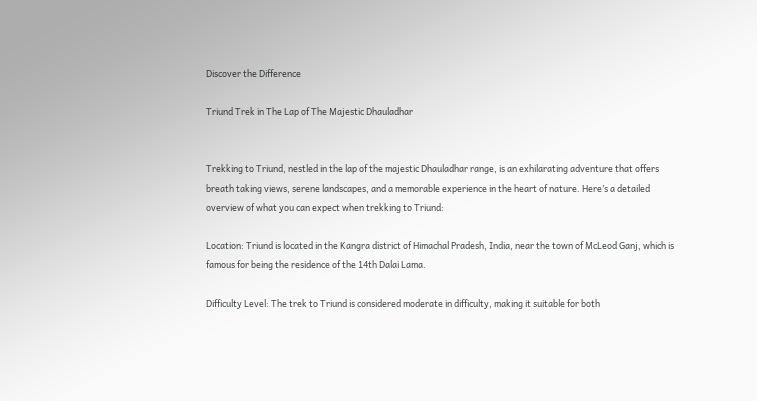Discover the Difference

Triund Trek in The Lap of The Majestic Dhauladhar


Trekking to Triund, nestled in the lap of the majestic Dhauladhar range, is an exhilarating adventure that offers breath taking views, serene landscapes, and a memorable experience in the heart of nature. Here’s a detailed overview of what you can expect when trekking to Triund:

Location: Triund is located in the Kangra district of Himachal Pradesh, India, near the town of McLeod Ganj, which is famous for being the residence of the 14th Dalai Lama.

Difficulty Level: The trek to Triund is considered moderate in difficulty, making it suitable for both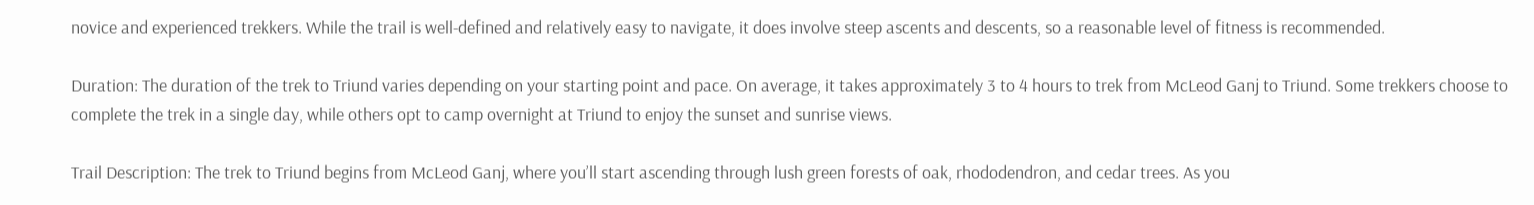novice and experienced trekkers. While the trail is well-defined and relatively easy to navigate, it does involve steep ascents and descents, so a reasonable level of fitness is recommended.

Duration: The duration of the trek to Triund varies depending on your starting point and pace. On average, it takes approximately 3 to 4 hours to trek from McLeod Ganj to Triund. Some trekkers choose to complete the trek in a single day, while others opt to camp overnight at Triund to enjoy the sunset and sunrise views.

Trail Description: The trek to Triund begins from McLeod Ganj, where you’ll start ascending through lush green forests of oak, rhododendron, and cedar trees. As you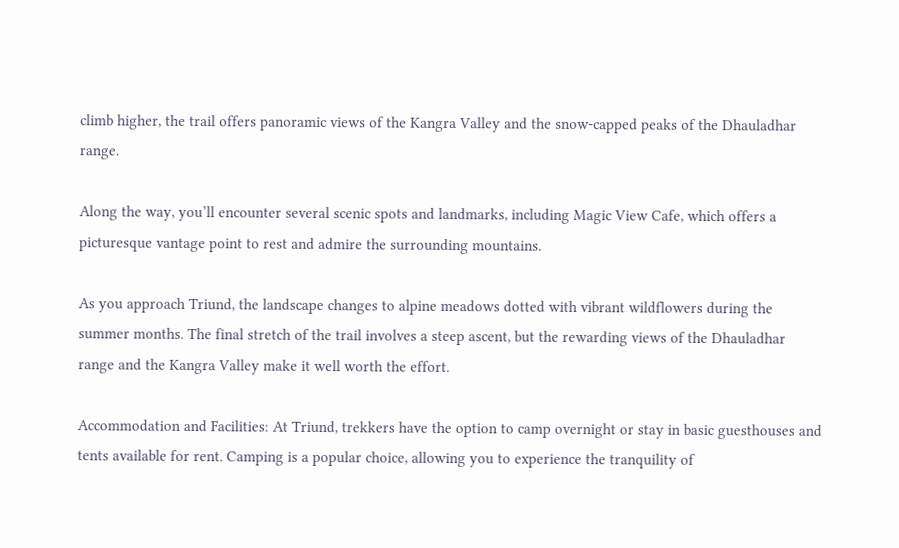climb higher, the trail offers panoramic views of the Kangra Valley and the snow-capped peaks of the Dhauladhar range.

Along the way, you’ll encounter several scenic spots and landmarks, including Magic View Cafe, which offers a picturesque vantage point to rest and admire the surrounding mountains.

As you approach Triund, the landscape changes to alpine meadows dotted with vibrant wildflowers during the summer months. The final stretch of the trail involves a steep ascent, but the rewarding views of the Dhauladhar range and the Kangra Valley make it well worth the effort.

Accommodation and Facilities: At Triund, trekkers have the option to camp overnight or stay in basic guesthouses and tents available for rent. Camping is a popular choice, allowing you to experience the tranquility of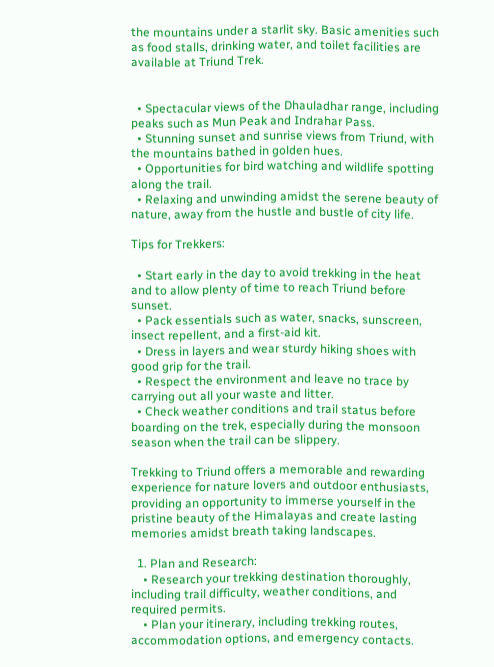the mountains under a starlit sky. Basic amenities such as food stalls, drinking water, and toilet facilities are available at Triund Trek.


  • Spectacular views of the Dhauladhar range, including peaks such as Mun Peak and Indrahar Pass.
  • Stunning sunset and sunrise views from Triund, with the mountains bathed in golden hues.
  • Opportunities for bird watching and wildlife spotting along the trail.
  • Relaxing and unwinding amidst the serene beauty of nature, away from the hustle and bustle of city life.

Tips for Trekkers:

  • Start early in the day to avoid trekking in the heat and to allow plenty of time to reach Triund before sunset.
  • Pack essentials such as water, snacks, sunscreen, insect repellent, and a first-aid kit.
  • Dress in layers and wear sturdy hiking shoes with good grip for the trail.
  • Respect the environment and leave no trace by carrying out all your waste and litter.
  • Check weather conditions and trail status before boarding on the trek, especially during the monsoon season when the trail can be slippery.

Trekking to Triund offers a memorable and rewarding experience for nature lovers and outdoor enthusiasts, providing an opportunity to immerse yourself in the pristine beauty of the Himalayas and create lasting memories amidst breath taking landscapes.

  1. Plan and Research:
    • Research your trekking destination thoroughly, including trail difficulty, weather conditions, and required permits.
    • Plan your itinerary, including trekking routes, accommodation options, and emergency contacts.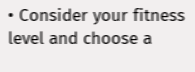• Consider your fitness level and choose a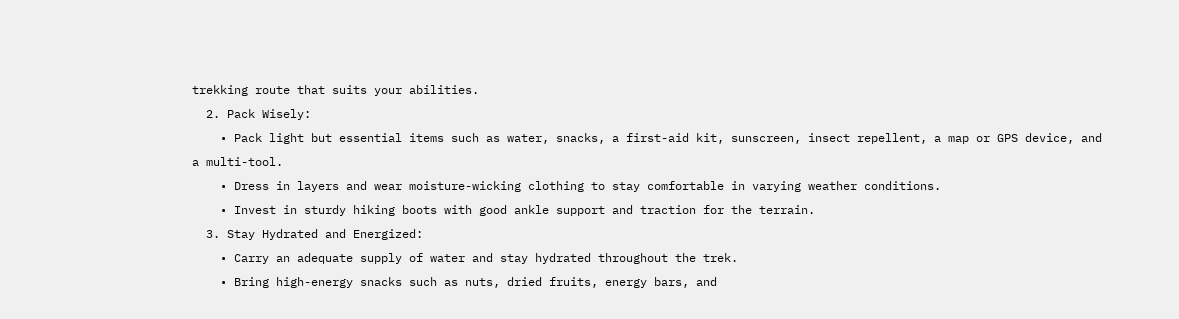trekking route that suits your abilities.
  2. Pack Wisely:
    • Pack light but essential items such as water, snacks, a first-aid kit, sunscreen, insect repellent, a map or GPS device, and a multi-tool.
    • Dress in layers and wear moisture-wicking clothing to stay comfortable in varying weather conditions.
    • Invest in sturdy hiking boots with good ankle support and traction for the terrain.
  3. Stay Hydrated and Energized:
    • Carry an adequate supply of water and stay hydrated throughout the trek.
    • Bring high-energy snacks such as nuts, dried fruits, energy bars, and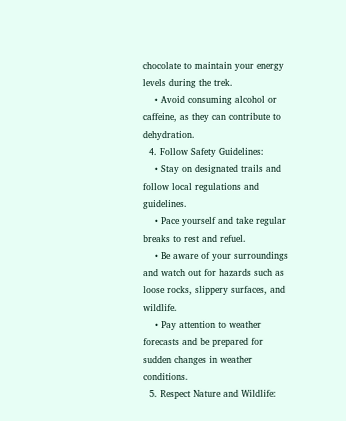chocolate to maintain your energy levels during the trek.
    • Avoid consuming alcohol or caffeine, as they can contribute to dehydration.
  4. Follow Safety Guidelines:
    • Stay on designated trails and follow local regulations and guidelines.
    • Pace yourself and take regular breaks to rest and refuel.
    • Be aware of your surroundings and watch out for hazards such as loose rocks, slippery surfaces, and wildlife.
    • Pay attention to weather forecasts and be prepared for sudden changes in weather conditions.
  5. Respect Nature and Wildlife: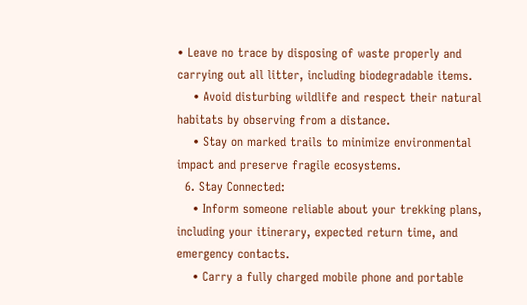• Leave no trace by disposing of waste properly and carrying out all litter, including biodegradable items.
    • Avoid disturbing wildlife and respect their natural habitats by observing from a distance.
    • Stay on marked trails to minimize environmental impact and preserve fragile ecosystems.
  6. Stay Connected:
    • Inform someone reliable about your trekking plans, including your itinerary, expected return time, and emergency contacts.
    • Carry a fully charged mobile phone and portable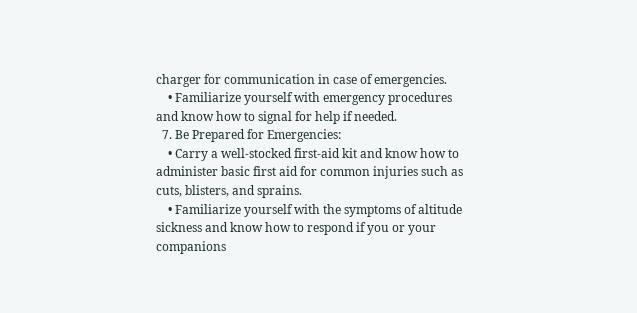charger for communication in case of emergencies.
    • Familiarize yourself with emergency procedures and know how to signal for help if needed.
  7. Be Prepared for Emergencies:
    • Carry a well-stocked first-aid kit and know how to administer basic first aid for common injuries such as cuts, blisters, and sprains.
    • Familiarize yourself with the symptoms of altitude sickness and know how to respond if you or your companions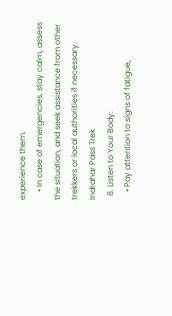experience them.
    • In case of emergencies, stay calm, assess the situation, and seek assistance from other trekkers or local authorities if necessary. Indrahar Pass Trek
  8. Listen to Your Body:
    • Pay attention to signs of fatigue,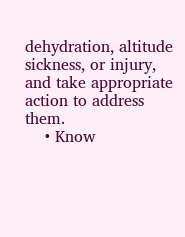dehydration, altitude sickness, or injury, and take appropriate action to address them.
    • Know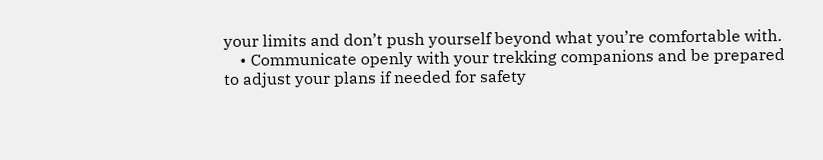your limits and don’t push yourself beyond what you’re comfortable with.
    • Communicate openly with your trekking companions and be prepared to adjust your plans if needed for safety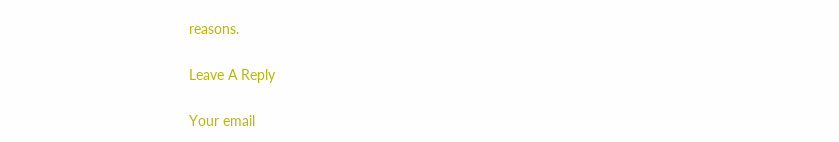reasons.

Leave A Reply

Your email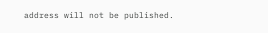address will not be published.